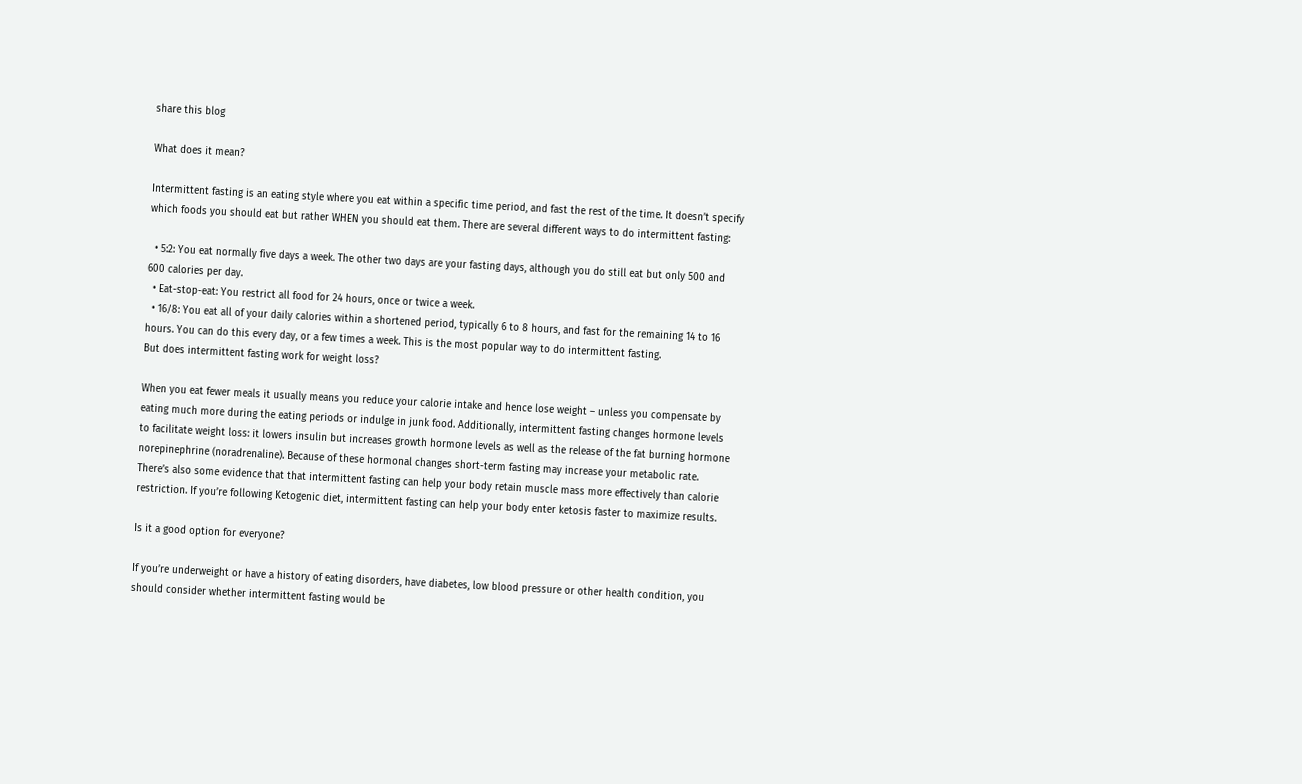share this blog

What does it mean?

Intermittent fasting is an eating style where you eat within a specific time period, and fast the rest of the time. It doesn’t specify which foods you should eat but rather WHEN you should eat them. There are several different ways to do intermittent fasting:

  • 5:2: You eat normally five days a week. The other two days are your fasting days, although you do still eat but only 500 and 600 calories per day.
  • Eat-stop-eat: You restrict all food for 24 hours, once or twice a week.
  • 16/8: You eat all of your daily calories within a shortened period, typically 6 to 8 hours, and fast for the remaining 14 to 16 hours. You can do this every day, or a few times a week. This is the most popular way to do intermittent fasting.
But does intermittent fasting work for weight loss?

When you eat fewer meals it usually means you reduce your calorie intake and hence lose weight – unless you compensate by eating much more during the eating periods or indulge in junk food. Additionally, intermittent fasting changes hormone levels to facilitate weight loss: it lowers insulin but increases growth hormone levels as well as the release of the fat burning hormone norepinephrine (noradrenaline). Because of these hormonal changes short-term fasting may increase your metabolic rate. There’s also some evidence that that intermittent fasting can help your body retain muscle mass more effectively than calorie restriction. If you’re following Ketogenic diet, intermittent fasting can help your body enter ketosis faster to maximize results.

Is it a good option for everyone?

If you’re underweight or have a history of eating disorders, have diabetes, low blood pressure or other health condition, you should consider whether intermittent fasting would be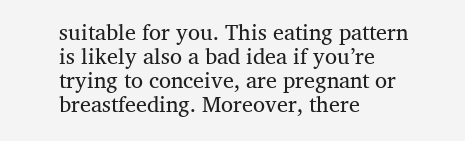suitable for you. This eating pattern is likely also a bad idea if you’re trying to conceive, are pregnant or breastfeeding. Moreover, there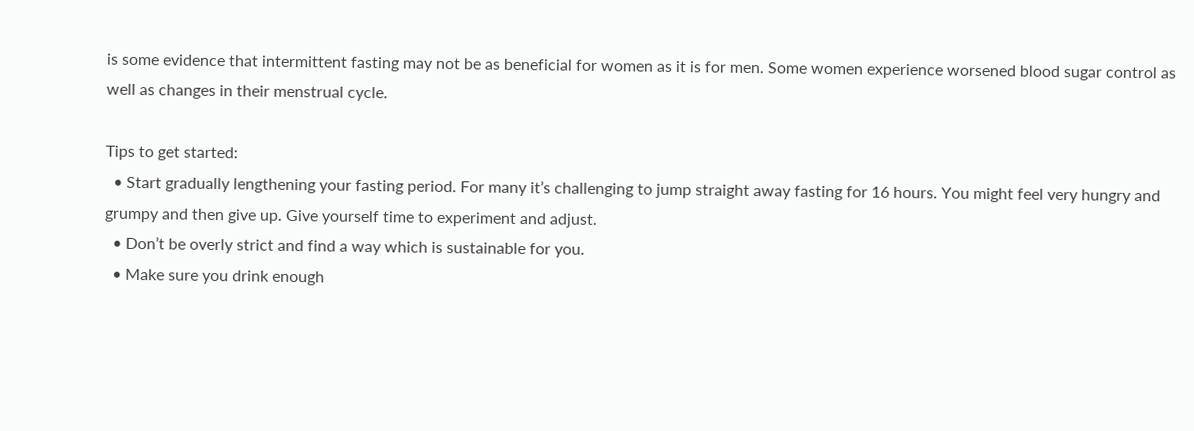is some evidence that intermittent fasting may not be as beneficial for women as it is for men. Some women experience worsened blood sugar control as well as changes in their menstrual cycle.

Tips to get started:
  • Start gradually lengthening your fasting period. For many it’s challenging to jump straight away fasting for 16 hours. You might feel very hungry and grumpy and then give up. Give yourself time to experiment and adjust.
  • Don’t be overly strict and find a way which is sustainable for you.
  • Make sure you drink enough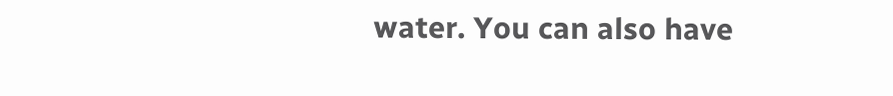water. You can also have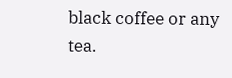black coffee or any tea.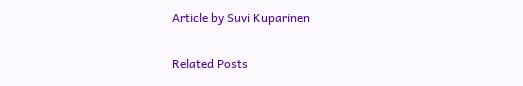Article by Suvi Kuparinen

Related Posts